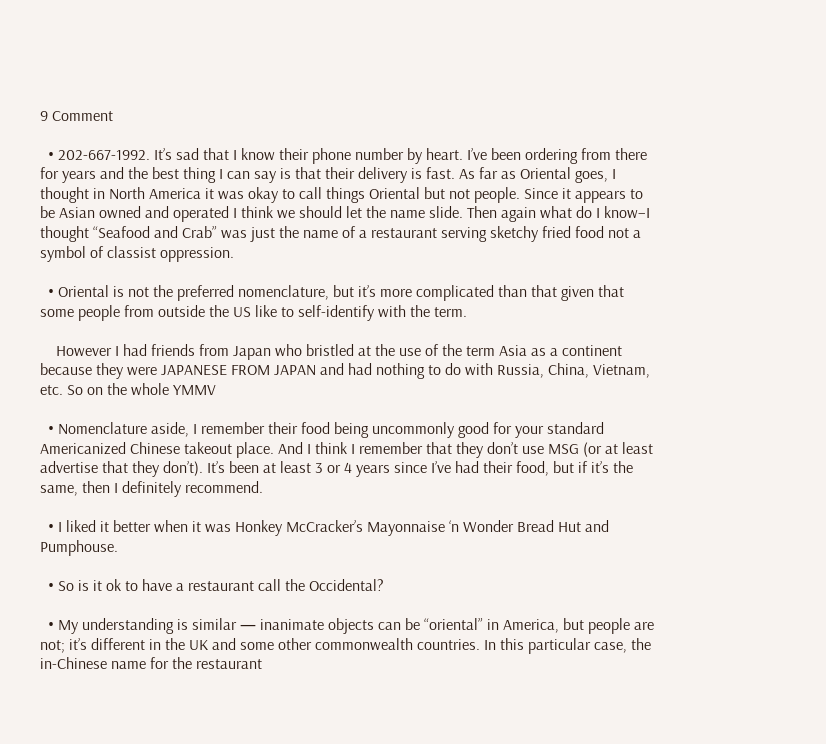9 Comment

  • 202-667-1992. It’s sad that I know their phone number by heart. I’ve been ordering from there for years and the best thing I can say is that their delivery is fast. As far as Oriental goes, I thought in North America it was okay to call things Oriental but not people. Since it appears to be Asian owned and operated I think we should let the name slide. Then again what do I know–I thought “Seafood and Crab” was just the name of a restaurant serving sketchy fried food not a symbol of classist oppression.

  • Oriental is not the preferred nomenclature, but it’s more complicated than that given that some people from outside the US like to self-identify with the term.

    However I had friends from Japan who bristled at the use of the term Asia as a continent because they were JAPANESE FROM JAPAN and had nothing to do with Russia, China, Vietnam, etc. So on the whole YMMV

  • Nomenclature aside, I remember their food being uncommonly good for your standard Americanized Chinese takeout place. And I think I remember that they don’t use MSG (or at least advertise that they don’t). It’s been at least 3 or 4 years since I’ve had their food, but if it’s the same, then I definitely recommend.

  • I liked it better when it was Honkey McCracker’s Mayonnaise ‘n Wonder Bread Hut and Pumphouse.

  • So is it ok to have a restaurant call the Occidental?

  • My understanding is similar — inanimate objects can be “oriental” in America, but people are not; it’s different in the UK and some other commonwealth countries. In this particular case, the in-Chinese name for the restaurant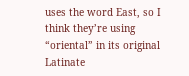uses the word East, so I think they’re using “oriental” in its original Latinate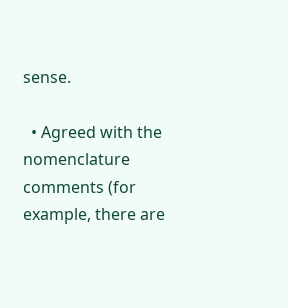sense.

  • Agreed with the nomenclature comments (for example, there are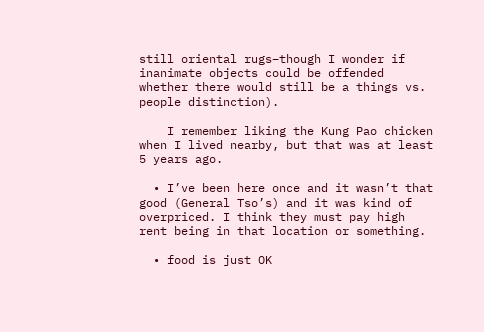still oriental rugs–though I wonder if inanimate objects could be offended whether there would still be a things vs. people distinction).

    I remember liking the Kung Pao chicken when I lived nearby, but that was at least 5 years ago.

  • I’ve been here once and it wasn’t that good (General Tso’s) and it was kind of overpriced. I think they must pay high rent being in that location or something.

  • food is just OK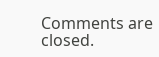Comments are closed.